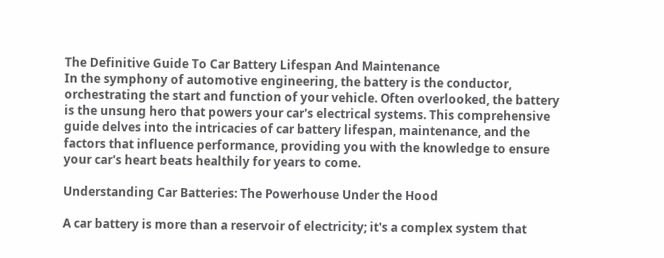The Definitive Guide To Car Battery Lifespan And Maintenance
In the symphony of automotive engineering, the battery is the conductor, orchestrating the start and function of your vehicle. Often overlooked, the battery is the unsung hero that powers your car's electrical systems. This comprehensive guide delves into the intricacies of car battery lifespan, maintenance, and the factors that influence performance, providing you with the knowledge to ensure your car's heart beats healthily for years to come.

Understanding Car Batteries: The Powerhouse Under the Hood

A car battery is more than a reservoir of electricity; it's a complex system that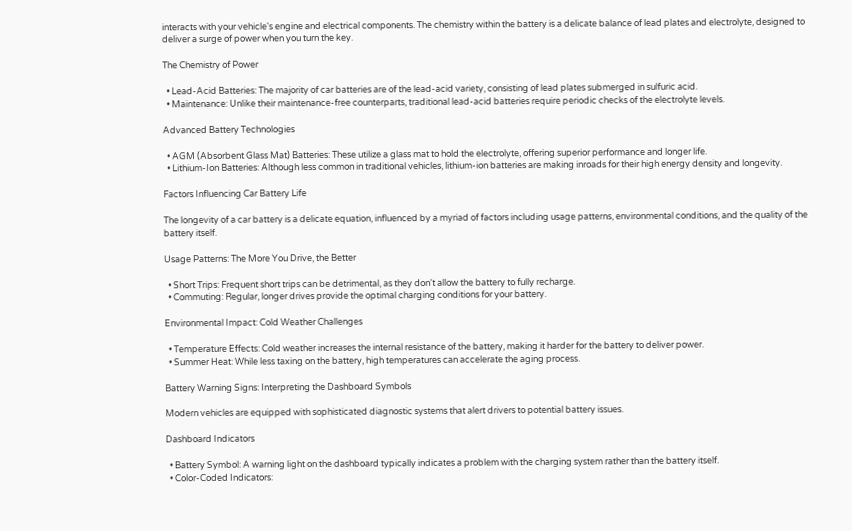interacts with your vehicle's engine and electrical components. The chemistry within the battery is a delicate balance of lead plates and electrolyte, designed to deliver a surge of power when you turn the key.

The Chemistry of Power

  • Lead-Acid Batteries: The majority of car batteries are of the lead-acid variety, consisting of lead plates submerged in sulfuric acid.
  • Maintenance: Unlike their maintenance-free counterparts, traditional lead-acid batteries require periodic checks of the electrolyte levels.

Advanced Battery Technologies

  • AGM (Absorbent Glass Mat) Batteries: These utilize a glass mat to hold the electrolyte, offering superior performance and longer life.
  • Lithium-Ion Batteries: Although less common in traditional vehicles, lithium-ion batteries are making inroads for their high energy density and longevity.

Factors Influencing Car Battery Life

The longevity of a car battery is a delicate equation, influenced by a myriad of factors including usage patterns, environmental conditions, and the quality of the battery itself.

Usage Patterns: The More You Drive, the Better

  • Short Trips: Frequent short trips can be detrimental, as they don't allow the battery to fully recharge.
  • Commuting: Regular, longer drives provide the optimal charging conditions for your battery.

Environmental Impact: Cold Weather Challenges

  • Temperature Effects: Cold weather increases the internal resistance of the battery, making it harder for the battery to deliver power.
  • Summer Heat: While less taxing on the battery, high temperatures can accelerate the aging process.

Battery Warning Signs: Interpreting the Dashboard Symbols

Modern vehicles are equipped with sophisticated diagnostic systems that alert drivers to potential battery issues.

Dashboard Indicators

  • Battery Symbol: A warning light on the dashboard typically indicates a problem with the charging system rather than the battery itself.
  • Color-Coded Indicators: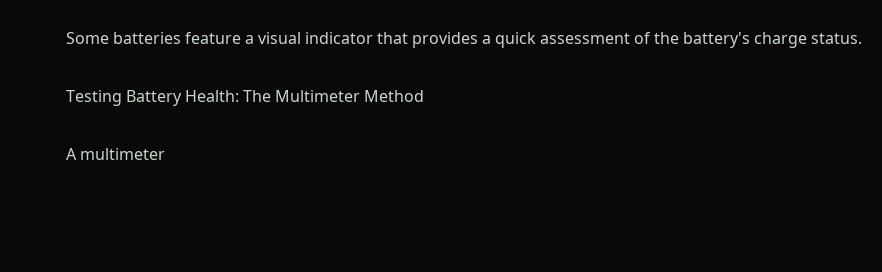Some batteries feature a visual indicator that provides a quick assessment of the battery's charge status.

Testing Battery Health: The Multimeter Method

A multimeter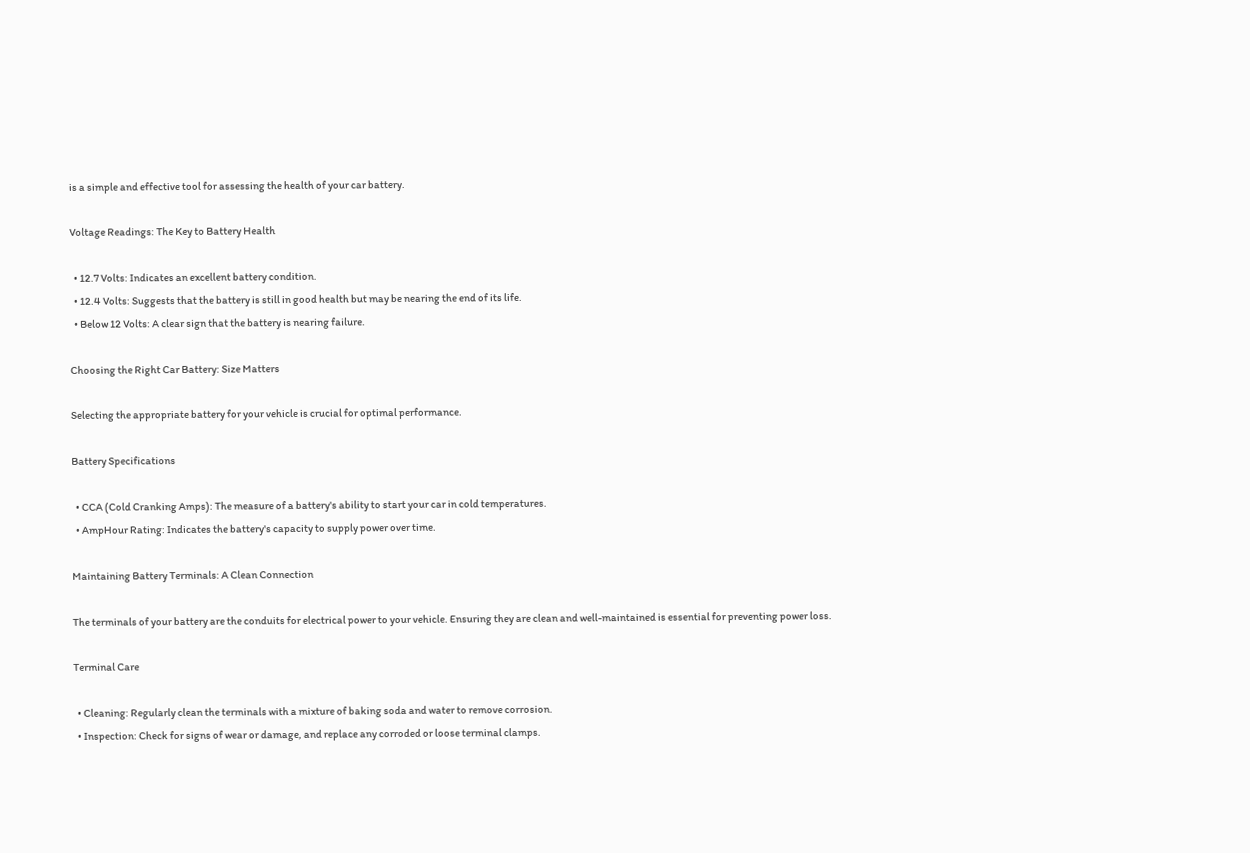is a simple and effective tool for assessing the health of your car battery.

Voltage Readings: The Key to Battery Health

  • 12.7 Volts: Indicates an excellent battery condition.
  • 12.4 Volts: Suggests that the battery is still in good health but may be nearing the end of its life.
  • Below 12 Volts: A clear sign that the battery is nearing failure.

Choosing the Right Car Battery: Size Matters

Selecting the appropriate battery for your vehicle is crucial for optimal performance.

Battery Specifications

  • CCA (Cold Cranking Amps): The measure of a battery's ability to start your car in cold temperatures.
  • AmpHour Rating: Indicates the battery's capacity to supply power over time.

Maintaining Battery Terminals: A Clean Connection

The terminals of your battery are the conduits for electrical power to your vehicle. Ensuring they are clean and well-maintained is essential for preventing power loss.

Terminal Care

  • Cleaning: Regularly clean the terminals with a mixture of baking soda and water to remove corrosion.
  • Inspection: Check for signs of wear or damage, and replace any corroded or loose terminal clamps.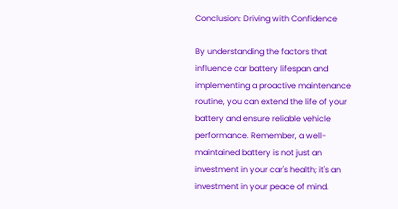Conclusion: Driving with Confidence

By understanding the factors that influence car battery lifespan and implementing a proactive maintenance routine, you can extend the life of your battery and ensure reliable vehicle performance. Remember, a well-maintained battery is not just an investment in your car's health; it's an investment in your peace of mind.